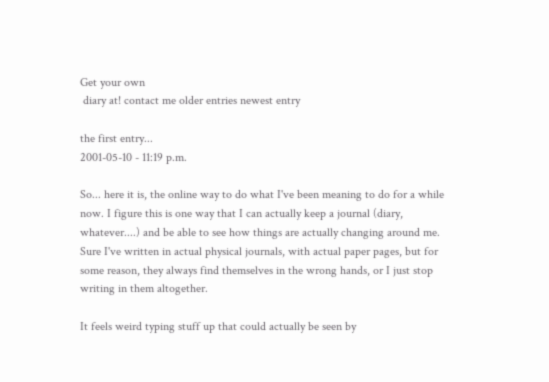Get your own
 diary at! contact me older entries newest entry

the first entry...
2001-05-10 - 11:19 p.m.

So... here it is, the online way to do what I've been meaning to do for a while now. I figure this is one way that I can actually keep a journal (diary, whatever....) and be able to see how things are actually changing around me. Sure I've written in actual physical journals, with actual paper pages, but for some reason, they always find themselves in the wrong hands, or I just stop writing in them altogether.

It feels weird typing stuff up that could actually be seen by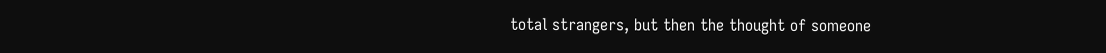total strangers, but then the thought of someone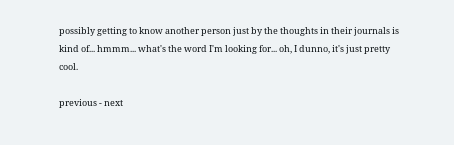possibly getting to know another person just by the thoughts in their journals is kind of... hmmm... what's the word I'm looking for... oh, I dunno, it's just pretty cool.

previous - next